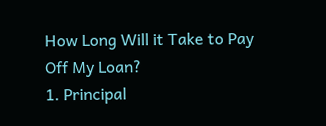How Long Will it Take to Pay Off My Loan?
1. Principal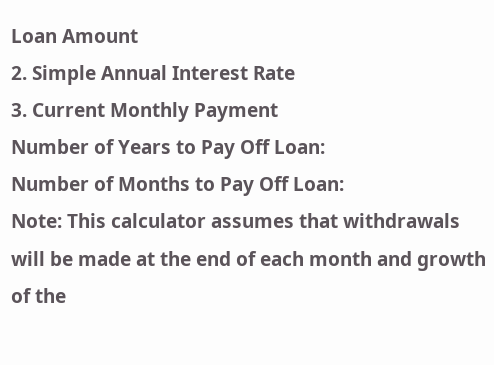Loan Amount
2. Simple Annual Interest Rate
3. Current Monthly Payment
Number of Years to Pay Off Loan:
Number of Months to Pay Off Loan:
Note: This calculator assumes that withdrawals will be made at the end of each month and growth of the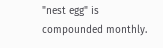"nest egg" is compounded monthly.